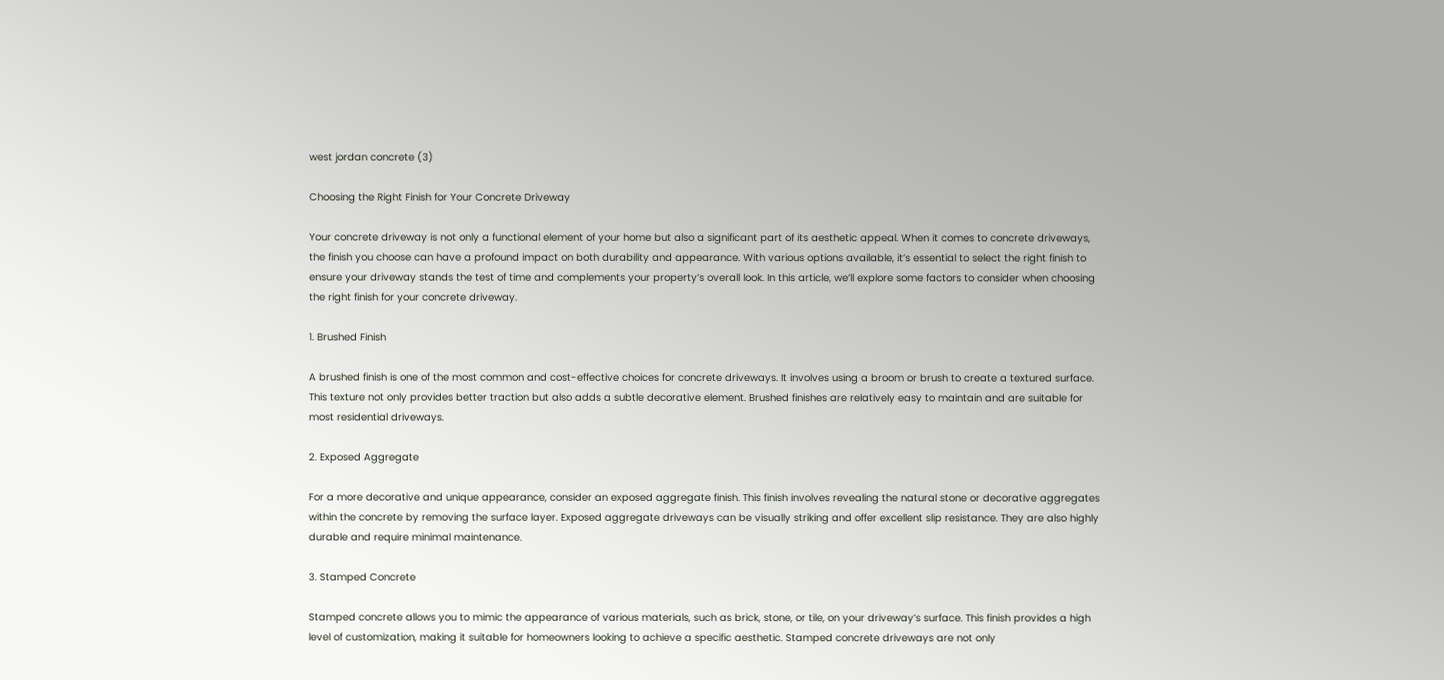west jordan concrete (3)

Choosing the Right Finish for Your Concrete Driveway

Your concrete driveway is not only a functional element of your home but also a significant part of its aesthetic appeal. When it comes to concrete driveways, the finish you choose can have a profound impact on both durability and appearance. With various options available, it’s essential to select the right finish to ensure your driveway stands the test of time and complements your property’s overall look. In this article, we’ll explore some factors to consider when choosing the right finish for your concrete driveway.

1. Brushed Finish

A brushed finish is one of the most common and cost-effective choices for concrete driveways. It involves using a broom or brush to create a textured surface. This texture not only provides better traction but also adds a subtle decorative element. Brushed finishes are relatively easy to maintain and are suitable for most residential driveways.

2. Exposed Aggregate

For a more decorative and unique appearance, consider an exposed aggregate finish. This finish involves revealing the natural stone or decorative aggregates within the concrete by removing the surface layer. Exposed aggregate driveways can be visually striking and offer excellent slip resistance. They are also highly durable and require minimal maintenance.

3. Stamped Concrete

Stamped concrete allows you to mimic the appearance of various materials, such as brick, stone, or tile, on your driveway’s surface. This finish provides a high level of customization, making it suitable for homeowners looking to achieve a specific aesthetic. Stamped concrete driveways are not only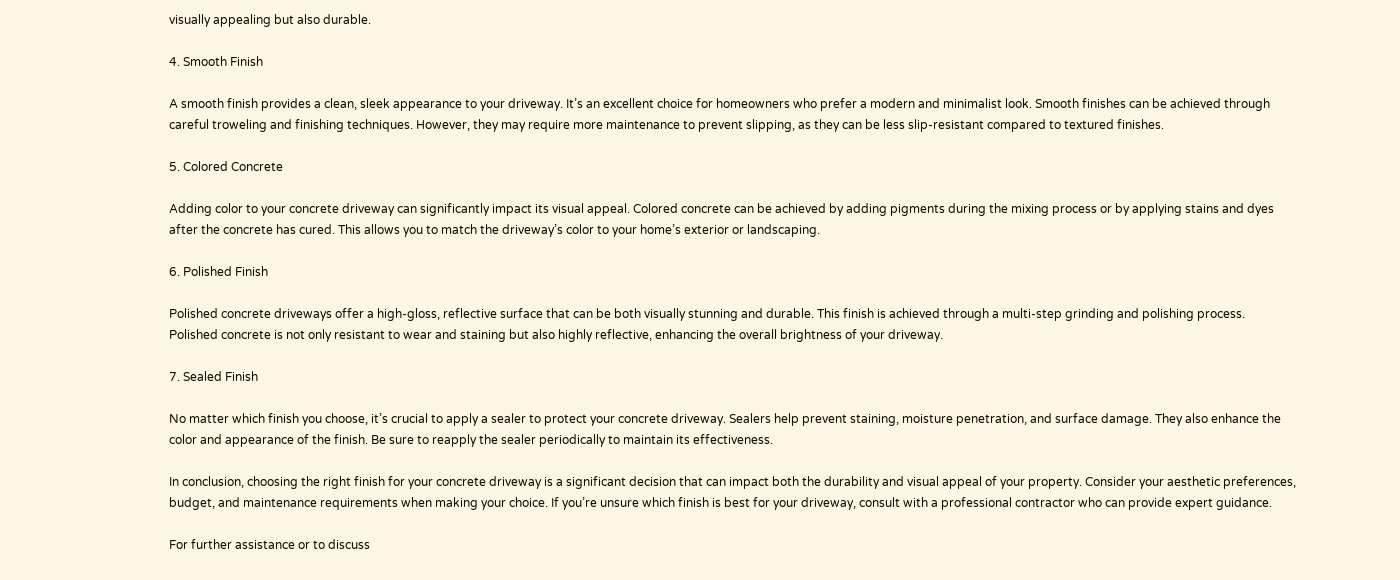visually appealing but also durable.

4. Smooth Finish

A smooth finish provides a clean, sleek appearance to your driveway. It’s an excellent choice for homeowners who prefer a modern and minimalist look. Smooth finishes can be achieved through careful troweling and finishing techniques. However, they may require more maintenance to prevent slipping, as they can be less slip-resistant compared to textured finishes.

5. Colored Concrete

Adding color to your concrete driveway can significantly impact its visual appeal. Colored concrete can be achieved by adding pigments during the mixing process or by applying stains and dyes after the concrete has cured. This allows you to match the driveway’s color to your home’s exterior or landscaping.

6. Polished Finish

Polished concrete driveways offer a high-gloss, reflective surface that can be both visually stunning and durable. This finish is achieved through a multi-step grinding and polishing process. Polished concrete is not only resistant to wear and staining but also highly reflective, enhancing the overall brightness of your driveway.

7. Sealed Finish

No matter which finish you choose, it’s crucial to apply a sealer to protect your concrete driveway. Sealers help prevent staining, moisture penetration, and surface damage. They also enhance the color and appearance of the finish. Be sure to reapply the sealer periodically to maintain its effectiveness.

In conclusion, choosing the right finish for your concrete driveway is a significant decision that can impact both the durability and visual appeal of your property. Consider your aesthetic preferences, budget, and maintenance requirements when making your choice. If you’re unsure which finish is best for your driveway, consult with a professional contractor who can provide expert guidance.

For further assistance or to discuss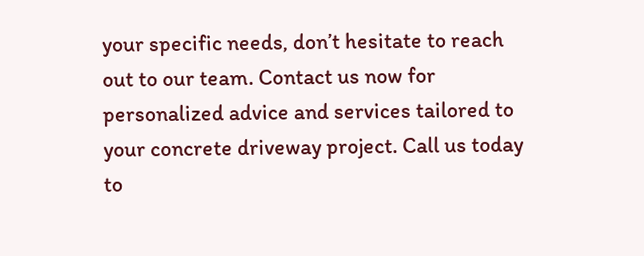your specific needs, don’t hesitate to reach out to our team. Contact us now for personalized advice and services tailored to your concrete driveway project. Call us today to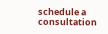schedule a consultation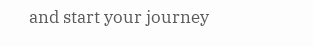and start your journey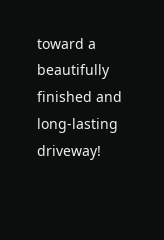toward a beautifully finished and long-lasting driveway!